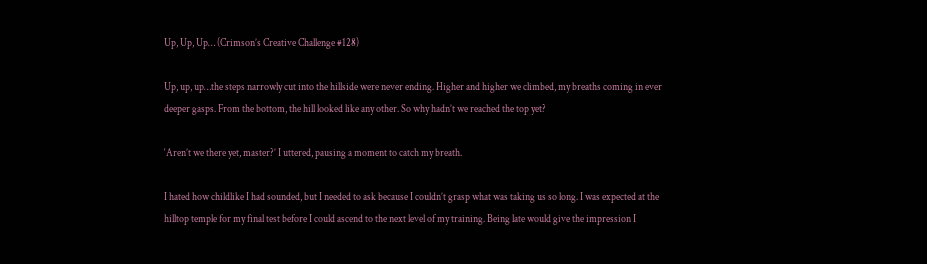Up, Up, Up… (Crimson’s Creative Challenge #128)

Up, up, up…the steps narrowly cut into the hillside were never ending. Higher and higher we climbed, my breaths coming in ever deeper gasps. From the bottom, the hill looked like any other. So why hadn’t we reached the top yet?

‘Aren’t we there yet, master?’ I uttered, pausing a moment to catch my breath.

I hated how childlike I had sounded, but I needed to ask because I couldn’t grasp what was taking us so long. I was expected at the hilltop temple for my final test before I could ascend to the next level of my training. Being late would give the impression I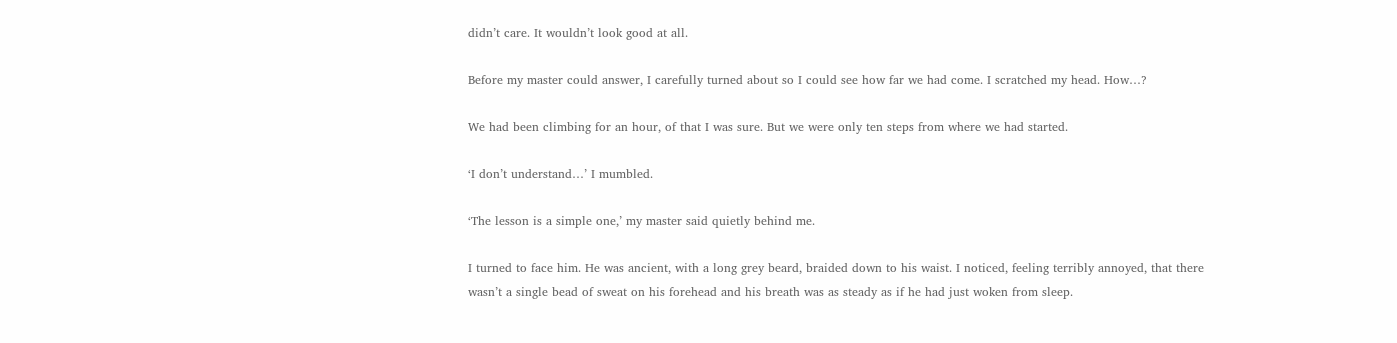didn’t care. It wouldn’t look good at all.

Before my master could answer, I carefully turned about so I could see how far we had come. I scratched my head. How…?

We had been climbing for an hour, of that I was sure. But we were only ten steps from where we had started.

‘I don’t understand…’ I mumbled.

‘The lesson is a simple one,’ my master said quietly behind me.

I turned to face him. He was ancient, with a long grey beard, braided down to his waist. I noticed, feeling terribly annoyed, that there wasn’t a single bead of sweat on his forehead and his breath was as steady as if he had just woken from sleep.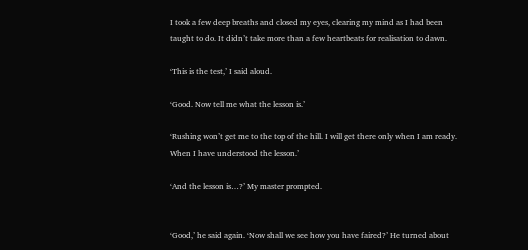I took a few deep breaths and closed my eyes, clearing my mind as I had been taught to do. It didn’t take more than a few heartbeats for realisation to dawn.

‘This is the test,’ I said aloud.

‘Good. Now tell me what the lesson is.’

‘Rushing won’t get me to the top of the hill. I will get there only when I am ready. When I have understood the lesson.’

‘And the lesson is…?’ My master prompted.


‘Good,’ he said again. ‘Now shall we see how you have faired?’ He turned about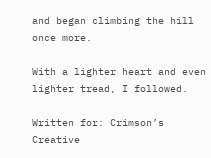and began climbing the hill once more.

With a lighter heart and even lighter tread, I followed.

Written for: Crimson’s Creative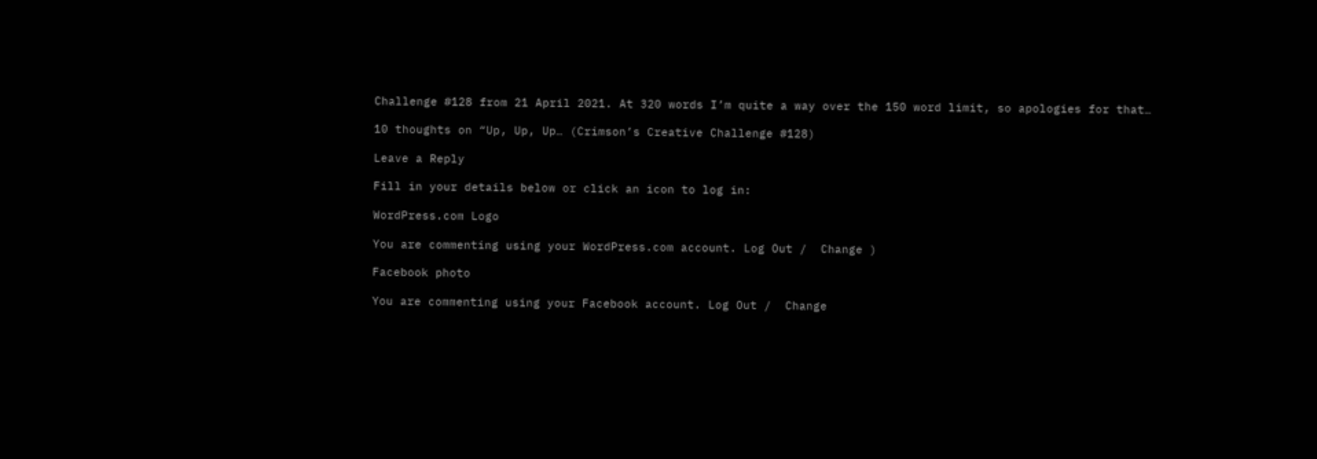Challenge #128 from 21 April 2021. At 320 words I’m quite a way over the 150 word limit, so apologies for that…

10 thoughts on “Up, Up, Up… (Crimson’s Creative Challenge #128)

Leave a Reply

Fill in your details below or click an icon to log in:

WordPress.com Logo

You are commenting using your WordPress.com account. Log Out /  Change )

Facebook photo

You are commenting using your Facebook account. Log Out /  Change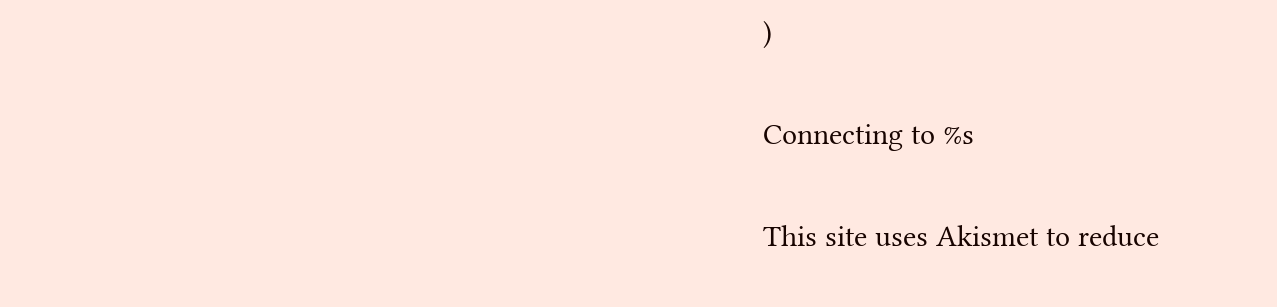)

Connecting to %s

This site uses Akismet to reduce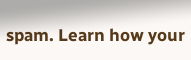spam. Learn how your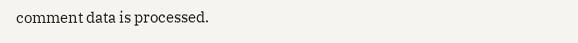comment data is processed.